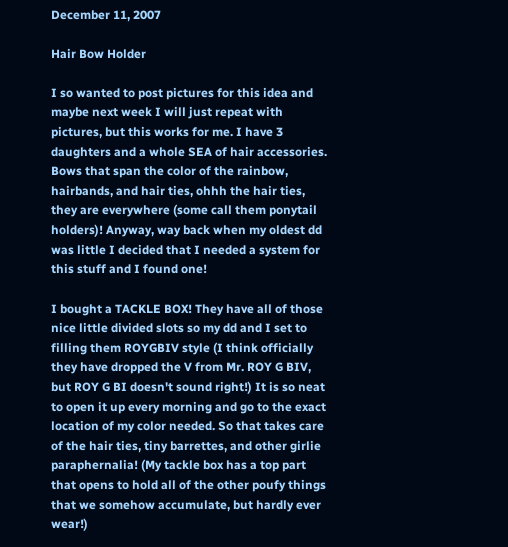December 11, 2007

Hair Bow Holder

I so wanted to post pictures for this idea and maybe next week I will just repeat with pictures, but this works for me. I have 3 daughters and a whole SEA of hair accessories. Bows that span the color of the rainbow, hairbands, and hair ties, ohhh the hair ties, they are everywhere (some call them ponytail holders)! Anyway, way back when my oldest dd was little I decided that I needed a system for this stuff and I found one!

I bought a TACKLE BOX! They have all of those nice little divided slots so my dd and I set to filling them ROYGBIV style (I think officially they have dropped the V from Mr. ROY G BIV, but ROY G BI doesn't sound right!) It is so neat to open it up every morning and go to the exact location of my color needed. So that takes care of the hair ties, tiny barrettes, and other girlie paraphernalia! (My tackle box has a top part that opens to hold all of the other poufy things that we somehow accumulate, but hardly ever wear!)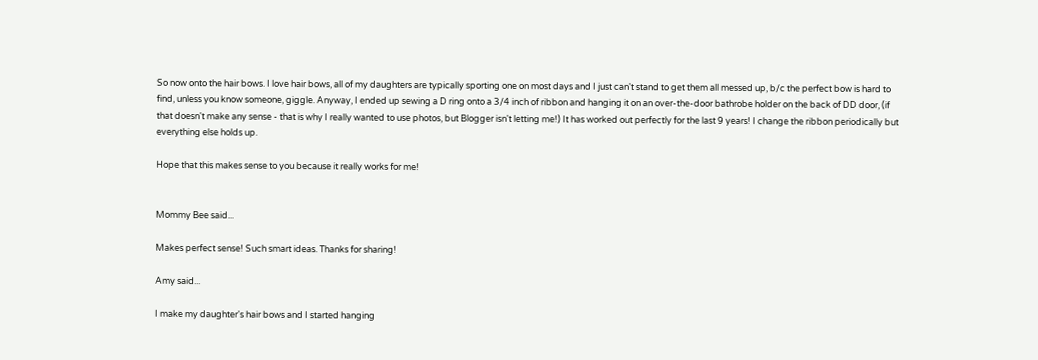So now onto the hair bows. I love hair bows, all of my daughters are typically sporting one on most days and I just can't stand to get them all messed up, b/c the perfect bow is hard to find, unless you know someone, giggle. Anyway, I ended up sewing a D ring onto a 3/4 inch of ribbon and hanging it on an over-the-door bathrobe holder on the back of DD door, (if that doesn't make any sense - that is why I really wanted to use photos, but Blogger isn't letting me!) It has worked out perfectly for the last 9 years! I change the ribbon periodically but everything else holds up.

Hope that this makes sense to you because it really works for me!


Mommy Bee said...

Makes perfect sense! Such smart ideas. Thanks for sharing!

Amy said...

I make my daughter's hair bows and I started hanging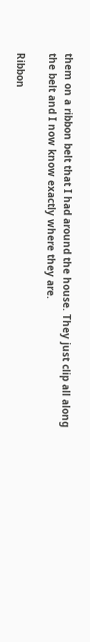them on a ribbon belt that I had around the house. They just clip all along the belt and I now know exactly where they are.

Ribbon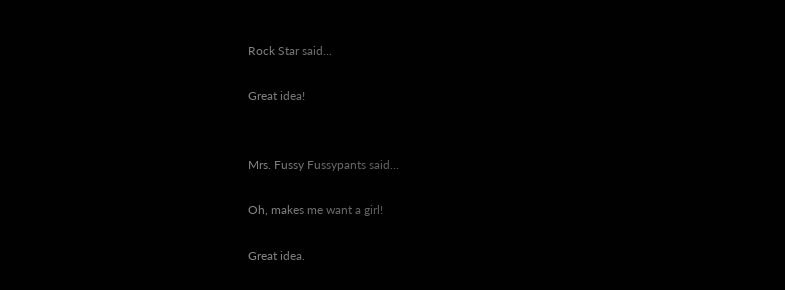Rock Star said...

Great idea!


Mrs. Fussy Fussypants said...

Oh, makes me want a girl!

Great idea.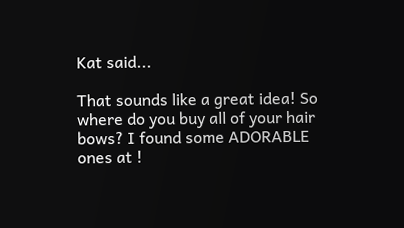Kat said...

That sounds like a great idea! So where do you buy all of your hair bows? I found some ADORABLE ones at !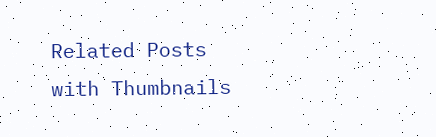Related Posts with Thumbnails